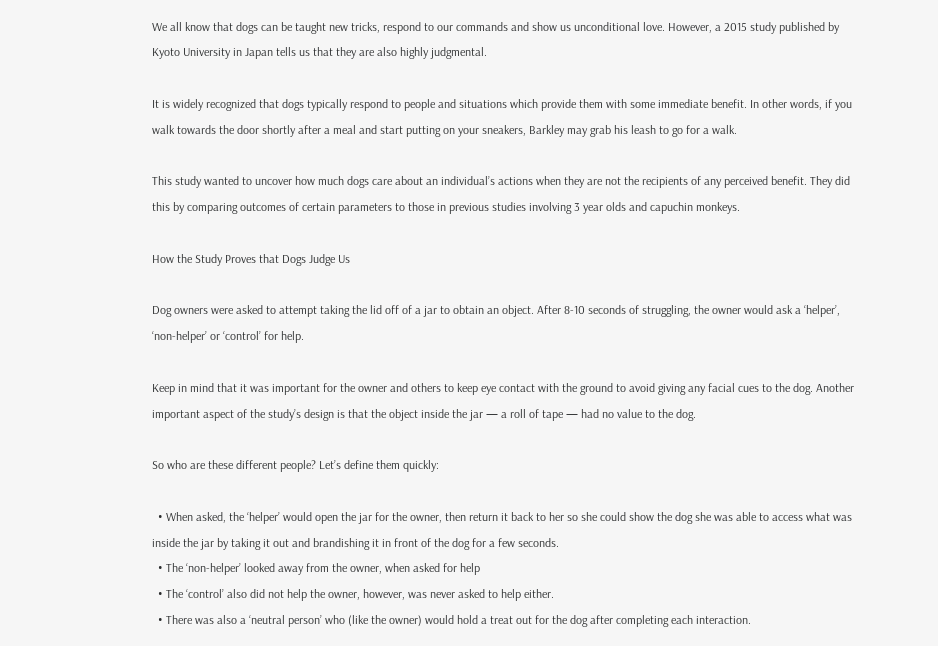We all know that dogs can be taught new tricks, respond to our commands and show us unconditional love. However, a 2015 study published by Kyoto University in Japan tells us that they are also highly judgmental.

It is widely recognized that dogs typically respond to people and situations which provide them with some immediate benefit. In other words, if you walk towards the door shortly after a meal and start putting on your sneakers, Barkley may grab his leash to go for a walk.

This study wanted to uncover how much dogs care about an individual’s actions when they are not the recipients of any perceived benefit. They did this by comparing outcomes of certain parameters to those in previous studies involving 3 year olds and capuchin monkeys.

How the Study Proves that Dogs Judge Us

Dog owners were asked to attempt taking the lid off of a jar to obtain an object. After 8-10 seconds of struggling, the owner would ask a ‘helper’, ‘non-helper’ or ‘control’ for help.

Keep in mind that it was important for the owner and others to keep eye contact with the ground to avoid giving any facial cues to the dog. Another important aspect of the study’s design is that the object inside the jar — a roll of tape — had no value to the dog.

So who are these different people? Let’s define them quickly:

  • When asked, the ‘helper’ would open the jar for the owner, then return it back to her so she could show the dog she was able to access what was inside the jar by taking it out and brandishing it in front of the dog for a few seconds.
  • The ‘non-helper’ looked away from the owner, when asked for help
  • The ‘control’ also did not help the owner, however, was never asked to help either.
  • There was also a ‘neutral person’ who (like the owner) would hold a treat out for the dog after completing each interaction.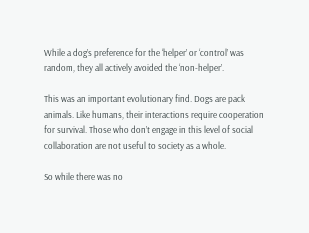While a dog’s preference for the ‘helper’ or ‘control’ was random, they all actively avoided the ‘non-helper’.

This was an important evolutionary find. Dogs are pack animals. Like humans, their interactions require cooperation for survival. Those who don’t engage in this level of social collaboration are not useful to society as a whole.

So while there was no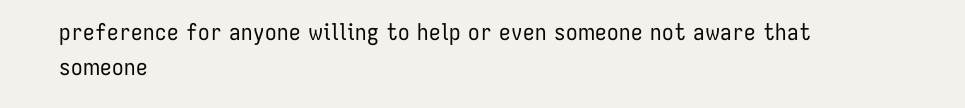preference for anyone willing to help or even someone not aware that someone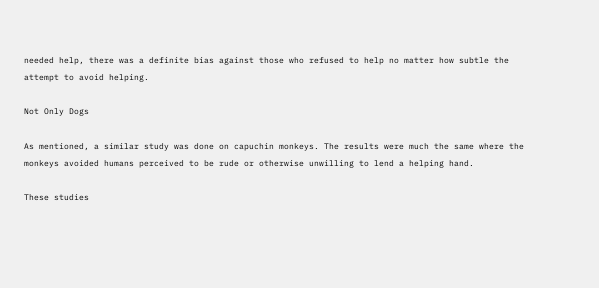needed help, there was a definite bias against those who refused to help no matter how subtle the attempt to avoid helping.

Not Only Dogs

As mentioned, a similar study was done on capuchin monkeys. The results were much the same where the monkeys avoided humans perceived to be rude or otherwise unwilling to lend a helping hand.

These studies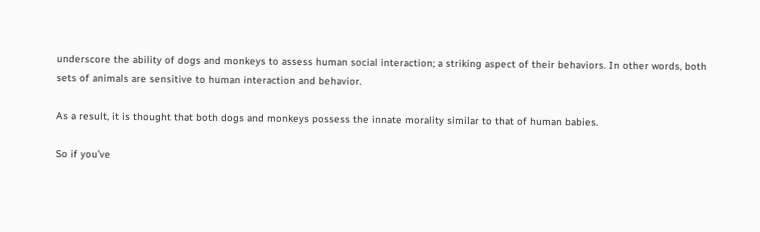underscore the ability of dogs and monkeys to assess human social interaction; a striking aspect of their behaviors. In other words, both sets of animals are sensitive to human interaction and behavior.

As a result, it is thought that both dogs and monkeys possess the innate morality similar to that of human babies.

So if you’ve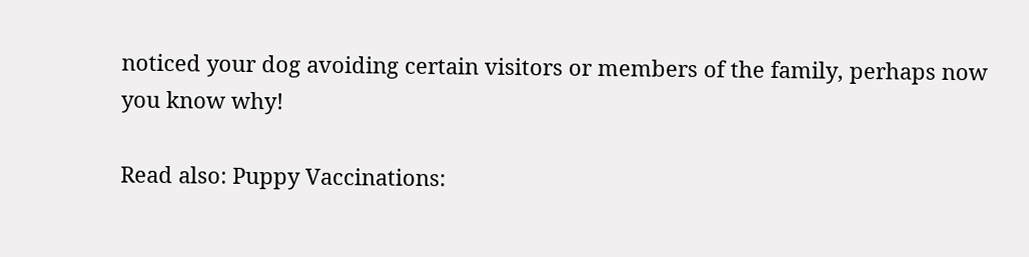noticed your dog avoiding certain visitors or members of the family, perhaps now you know why!

Read also: Puppy Vaccinations: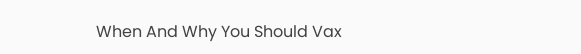When And Why You Should Vax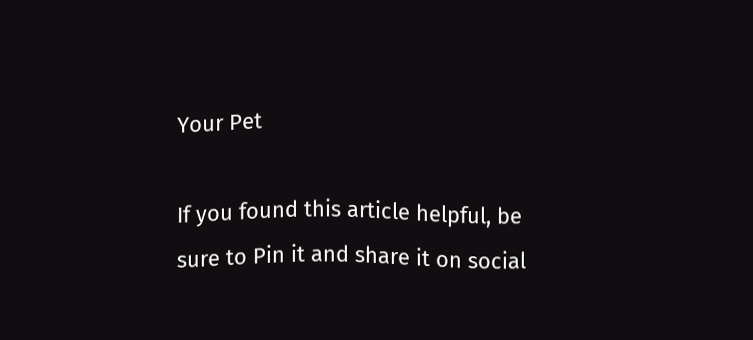Your Pet

If you found this article helpful, be sure to Pin it and share it on social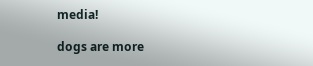media!

dogs are more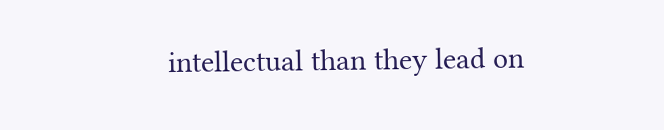intellectual than they lead on